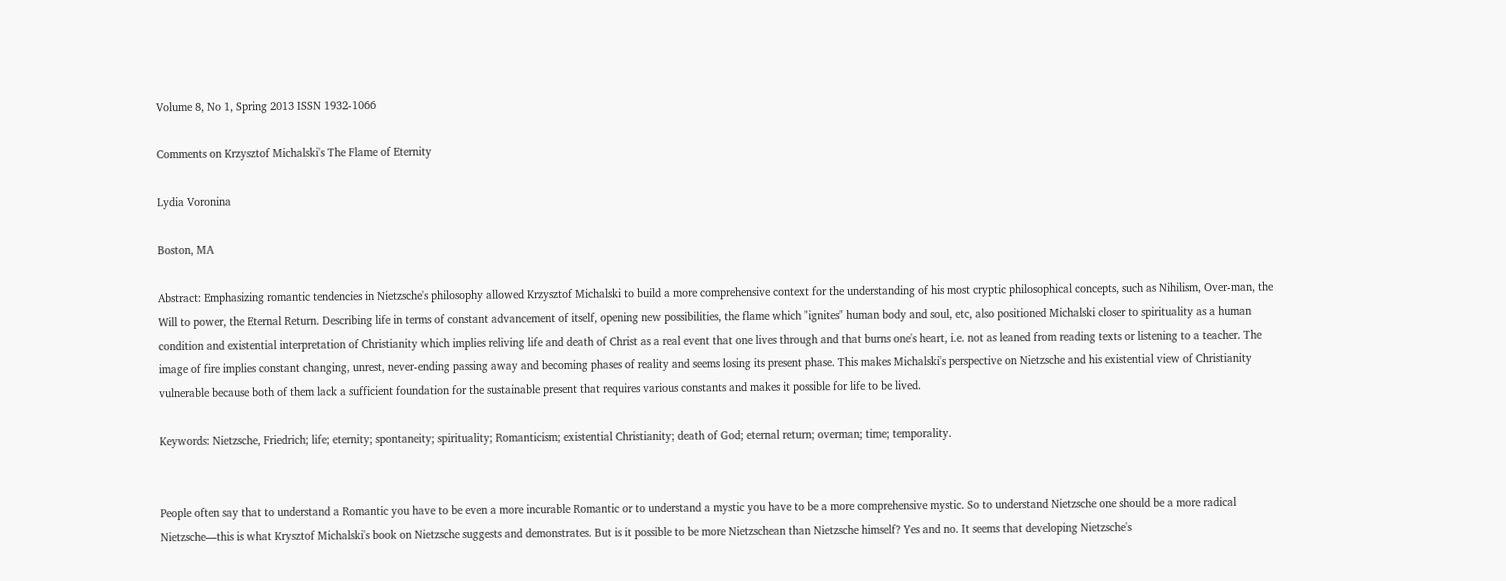Volume 8, No 1, Spring 2013 ISSN 1932-1066

Comments on Krzysztof Michalski's The Flame of Eternity

Lydia Voronina

Boston, MA

Abstract: Emphasizing romantic tendencies in Nietzsche's philosophy allowed Krzysztof Michalski to build a more comprehensive context for the understanding of his most cryptic philosophical concepts, such as Nihilism, Over-man, the Will to power, the Eternal Return. Describing life in terms of constant advancement of itself, opening new possibilities, the flame which "ignites" human body and soul, etc, also positioned Michalski closer to spirituality as a human condition and existential interpretation of Christianity which implies reliving life and death of Christ as a real event that one lives through and that burns one's heart, i.e. not as leaned from reading texts or listening to a teacher. The image of fire implies constant changing, unrest, never-ending passing away and becoming phases of reality and seems losing its present phase. This makes Michalski's perspective on Nietzsche and his existential view of Christianity vulnerable because both of them lack a sufficient foundation for the sustainable present that requires various constants and makes it possible for life to be lived.

Keywords: Nietzsche, Friedrich; life; eternity; spontaneity; spirituality; Romanticism; existential Christianity; death of God; eternal return; overman; time; temporality.


People often say that to understand a Romantic you have to be even a more incurable Romantic or to understand a mystic you have to be a more comprehensive mystic. So to understand Nietzsche one should be a more radical Nietzsche—this is what Krysztof Michalski's book on Nietzsche suggests and demonstrates. But is it possible to be more Nietzschean than Nietzsche himself? Yes and no. It seems that developing Nietzsche's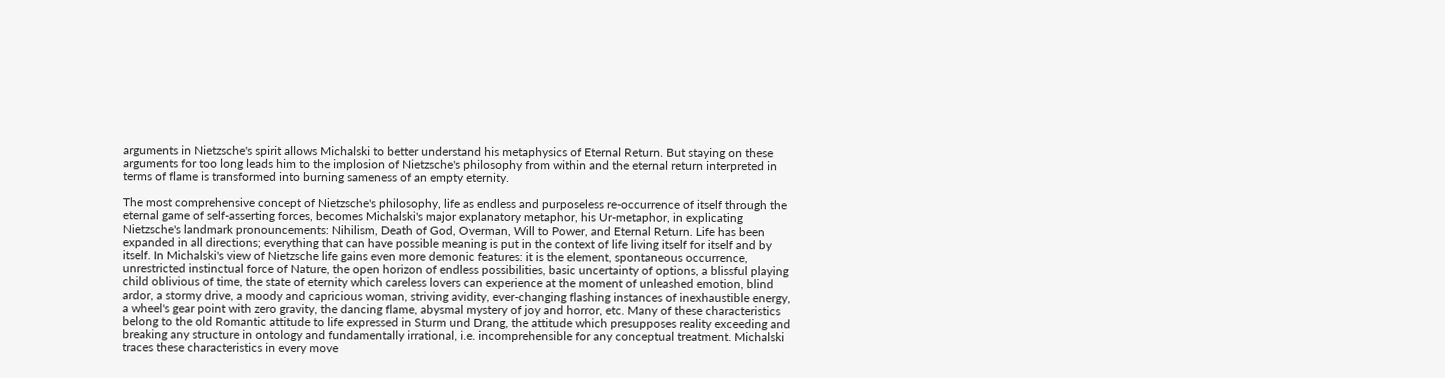arguments in Nietzsche's spirit allows Michalski to better understand his metaphysics of Eternal Return. But staying on these arguments for too long leads him to the implosion of Nietzsche's philosophy from within and the eternal return interpreted in terms of flame is transformed into burning sameness of an empty eternity.

The most comprehensive concept of Nietzsche's philosophy, life as endless and purposeless re-occurrence of itself through the eternal game of self-asserting forces, becomes Michalski's major explanatory metaphor, his Ur-metaphor, in explicating Nietzsche's landmark pronouncements: Nihilism, Death of God, Overman, Will to Power, and Eternal Return. Life has been expanded in all directions; everything that can have possible meaning is put in the context of life living itself for itself and by itself. In Michalski's view of Nietzsche life gains even more demonic features: it is the element, spontaneous occurrence, unrestricted instinctual force of Nature, the open horizon of endless possibilities, basic uncertainty of options, a blissful playing child oblivious of time, the state of eternity which careless lovers can experience at the moment of unleashed emotion, blind ardor, a stormy drive, a moody and capricious woman, striving avidity, ever-changing flashing instances of inexhaustible energy, a wheel's gear point with zero gravity, the dancing flame, abysmal mystery of joy and horror, etc. Many of these characteristics belong to the old Romantic attitude to life expressed in Sturm und Drang, the attitude which presupposes reality exceeding and breaking any structure in ontology and fundamentally irrational, i.e. incomprehensible for any conceptual treatment. Michalski traces these characteristics in every move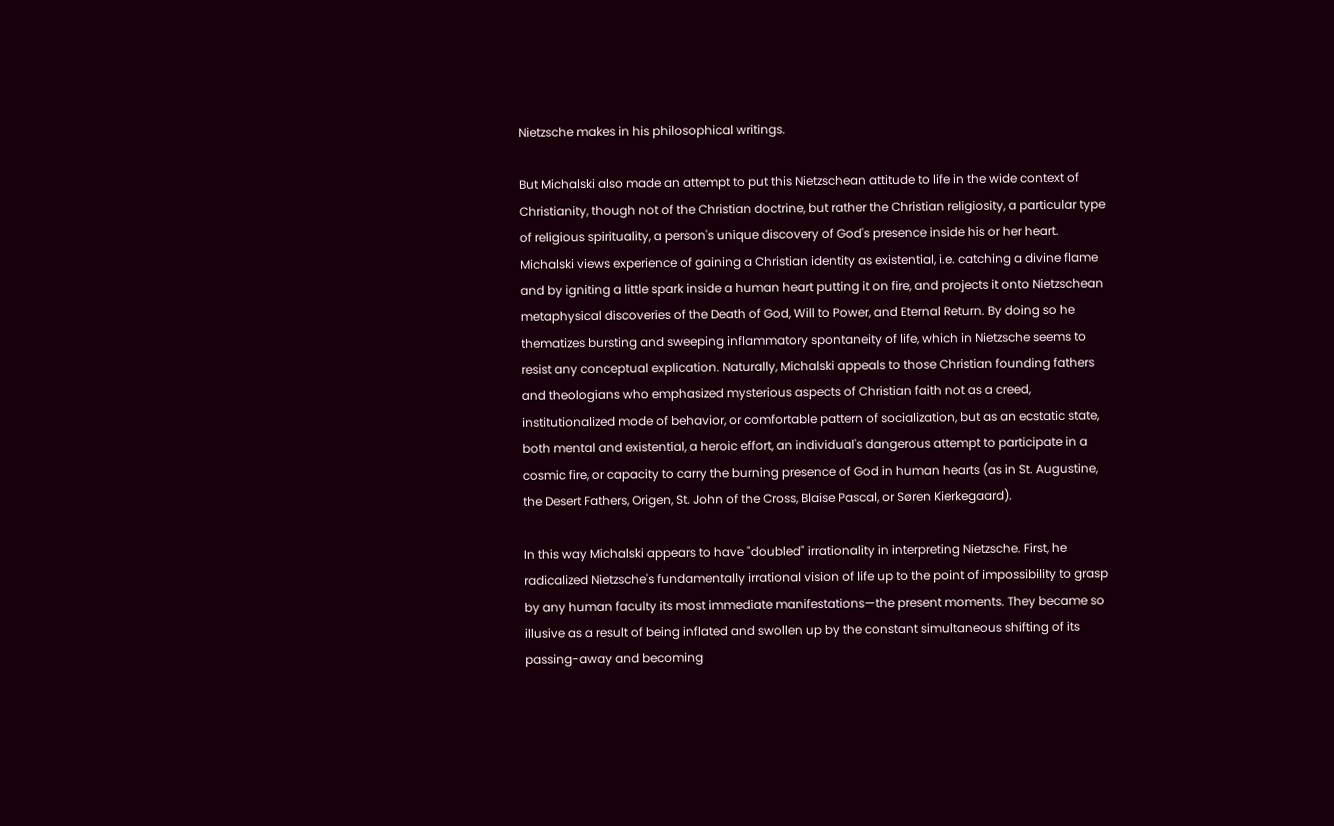Nietzsche makes in his philosophical writings.

But Michalski also made an attempt to put this Nietzschean attitude to life in the wide context of Christianity, though not of the Christian doctrine, but rather the Christian religiosity, a particular type of religious spirituality, a person's unique discovery of God's presence inside his or her heart. Michalski views experience of gaining a Christian identity as existential, i.e. catching a divine flame and by igniting a little spark inside a human heart putting it on fire, and projects it onto Nietzschean metaphysical discoveries of the Death of God, Will to Power, and Eternal Return. By doing so he thematizes bursting and sweeping inflammatory spontaneity of life, which in Nietzsche seems to resist any conceptual explication. Naturally, Michalski appeals to those Christian founding fathers and theologians who emphasized mysterious aspects of Christian faith not as a creed, institutionalized mode of behavior, or comfortable pattern of socialization, but as an ecstatic state, both mental and existential, a heroic effort, an individual's dangerous attempt to participate in a cosmic fire, or capacity to carry the burning presence of God in human hearts (as in St. Augustine, the Desert Fathers, Origen, St. John of the Cross, Blaise Pascal, or Søren Kierkegaard).

In this way Michalski appears to have "doubled" irrationality in interpreting Nietzsche. First, he radicalized Nietzsche's fundamentally irrational vision of life up to the point of impossibility to grasp by any human faculty its most immediate manifestations—the present moments. They became so illusive as a result of being inflated and swollen up by the constant simultaneous shifting of its passing-away and becoming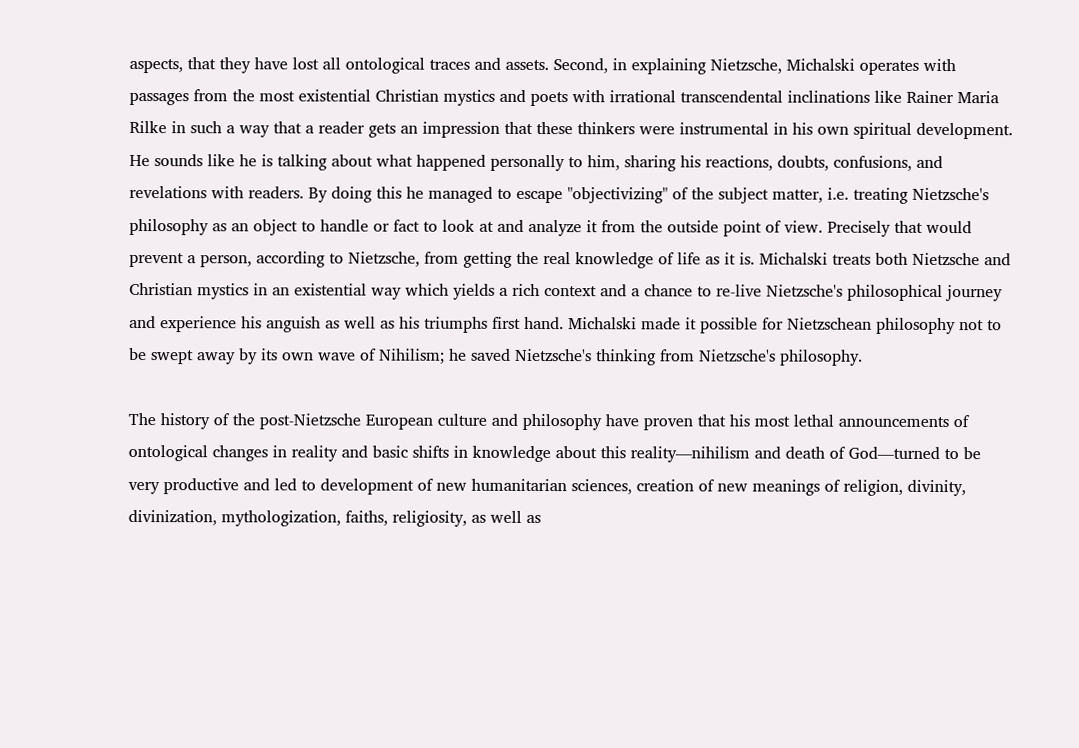aspects, that they have lost all ontological traces and assets. Second, in explaining Nietzsche, Michalski operates with passages from the most existential Christian mystics and poets with irrational transcendental inclinations like Rainer Maria Rilke in such a way that a reader gets an impression that these thinkers were instrumental in his own spiritual development. He sounds like he is talking about what happened personally to him, sharing his reactions, doubts, confusions, and revelations with readers. By doing this he managed to escape "objectivizing" of the subject matter, i.e. treating Nietzsche's philosophy as an object to handle or fact to look at and analyze it from the outside point of view. Precisely that would prevent a person, according to Nietzsche, from getting the real knowledge of life as it is. Michalski treats both Nietzsche and Christian mystics in an existential way which yields a rich context and a chance to re-live Nietzsche's philosophical journey and experience his anguish as well as his triumphs first hand. Michalski made it possible for Nietzschean philosophy not to be swept away by its own wave of Nihilism; he saved Nietzsche's thinking from Nietzsche's philosophy.

The history of the post-Nietzsche European culture and philosophy have proven that his most lethal announcements of ontological changes in reality and basic shifts in knowledge about this reality—nihilism and death of God—turned to be very productive and led to development of new humanitarian sciences, creation of new meanings of religion, divinity, divinization, mythologization, faiths, religiosity, as well as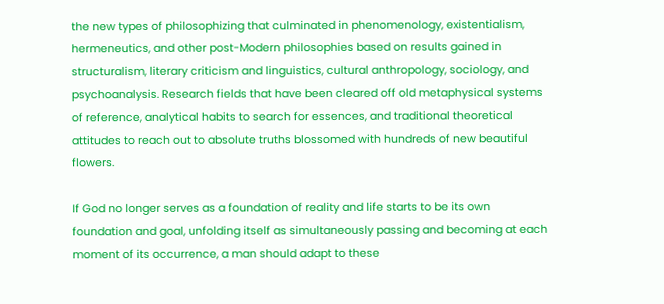the new types of philosophizing that culminated in phenomenology, existentialism, hermeneutics, and other post-Modern philosophies based on results gained in structuralism, literary criticism and linguistics, cultural anthropology, sociology, and psychoanalysis. Research fields that have been cleared off old metaphysical systems of reference, analytical habits to search for essences, and traditional theoretical attitudes to reach out to absolute truths blossomed with hundreds of new beautiful flowers.

If God no longer serves as a foundation of reality and life starts to be its own foundation and goal, unfolding itself as simultaneously passing and becoming at each moment of its occurrence, a man should adapt to these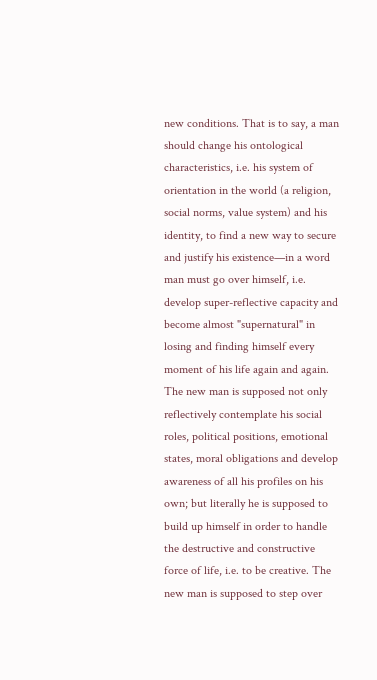new conditions. That is to say, a man should change his ontological characteristics, i.e. his system of orientation in the world (a religion, social norms, value system) and his identity, to find a new way to secure and justify his existence—in a word man must go over himself, i.e. develop super-reflective capacity and become almost "supernatural" in losing and finding himself every moment of his life again and again. The new man is supposed not only reflectively contemplate his social roles, political positions, emotional states, moral obligations and develop awareness of all his profiles on his own; but literally he is supposed to build up himself in order to handle the destructive and constructive force of life, i.e. to be creative. The new man is supposed to step over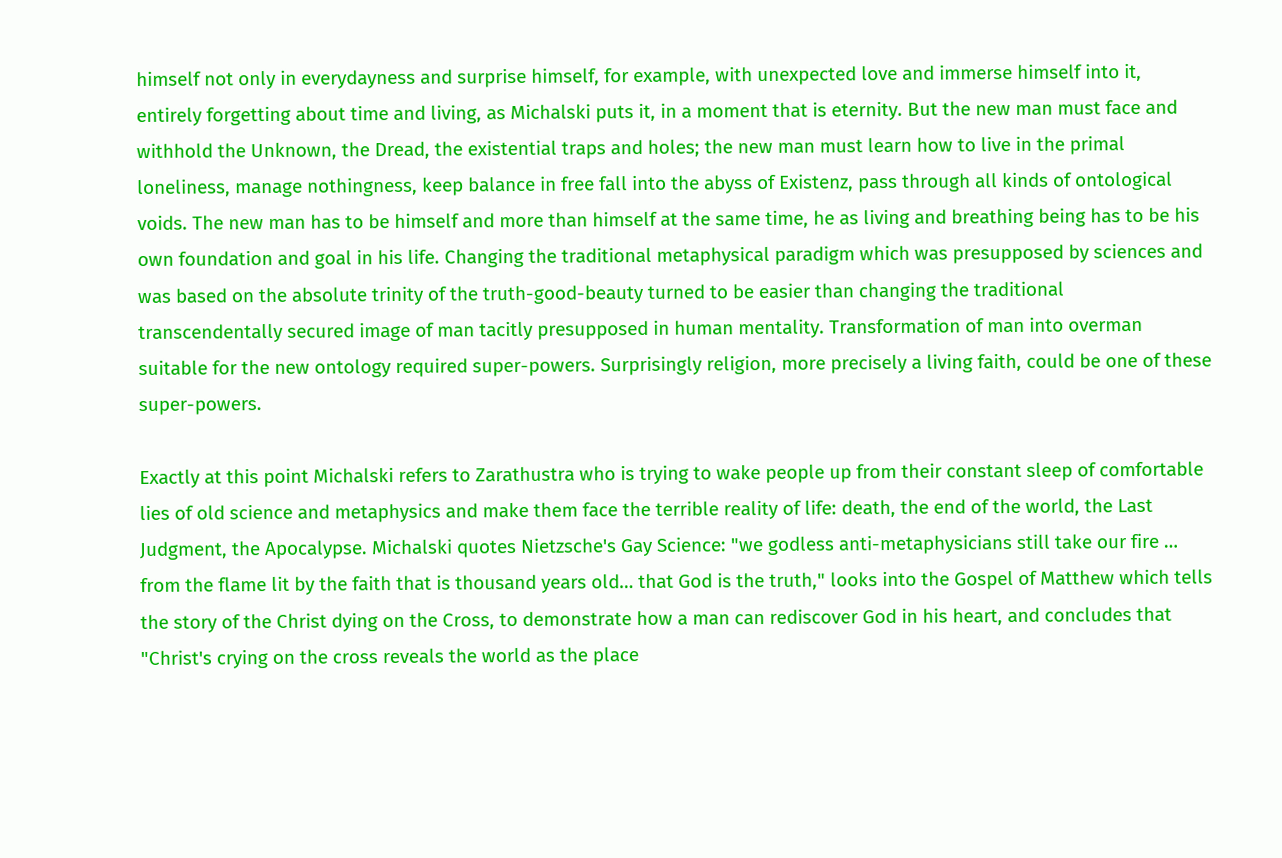himself not only in everydayness and surprise himself, for example, with unexpected love and immerse himself into it, entirely forgetting about time and living, as Michalski puts it, in a moment that is eternity. But the new man must face and withhold the Unknown, the Dread, the existential traps and holes; the new man must learn how to live in the primal loneliness, manage nothingness, keep balance in free fall into the abyss of Existenz, pass through all kinds of ontological voids. The new man has to be himself and more than himself at the same time, he as living and breathing being has to be his own foundation and goal in his life. Changing the traditional metaphysical paradigm which was presupposed by sciences and was based on the absolute trinity of the truth-good-beauty turned to be easier than changing the traditional transcendentally secured image of man tacitly presupposed in human mentality. Transformation of man into overman suitable for the new ontology required super-powers. Surprisingly religion, more precisely a living faith, could be one of these super-powers.

Exactly at this point Michalski refers to Zarathustra who is trying to wake people up from their constant sleep of comfortable lies of old science and metaphysics and make them face the terrible reality of life: death, the end of the world, the Last Judgment, the Apocalypse. Michalski quotes Nietzsche's Gay Science: "we godless anti-metaphysicians still take our fire … from the flame lit by the faith that is thousand years old… that God is the truth," looks into the Gospel of Matthew which tells the story of the Christ dying on the Cross, to demonstrate how a man can rediscover God in his heart, and concludes that "Christ's crying on the cross reveals the world as the place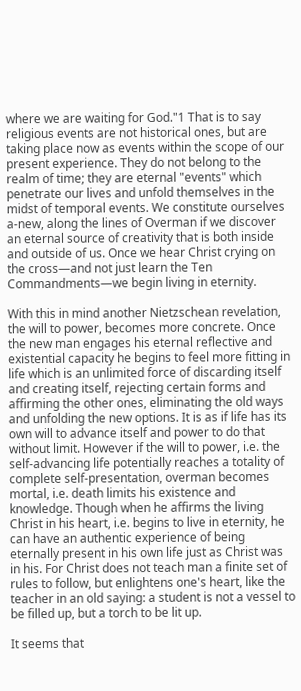where we are waiting for God."1 That is to say religious events are not historical ones, but are taking place now as events within the scope of our present experience. They do not belong to the realm of time; they are eternal "events" which penetrate our lives and unfold themselves in the midst of temporal events. We constitute ourselves a-new, along the lines of Overman if we discover an eternal source of creativity that is both inside and outside of us. Once we hear Christ crying on the cross—and not just learn the Ten Commandments—we begin living in eternity.

With this in mind another Nietzschean revelation, the will to power, becomes more concrete. Once the new man engages his eternal reflective and existential capacity he begins to feel more fitting in life which is an unlimited force of discarding itself and creating itself, rejecting certain forms and affirming the other ones, eliminating the old ways and unfolding the new options. It is as if life has its own will to advance itself and power to do that without limit. However if the will to power, i.e. the self-advancing life potentially reaches a totality of complete self-presentation, overman becomes mortal, i.e. death limits his existence and knowledge. Though when he affirms the living Christ in his heart, i.e. begins to live in eternity, he can have an authentic experience of being eternally present in his own life just as Christ was in his. For Christ does not teach man a finite set of rules to follow, but enlightens one's heart, like the teacher in an old saying: a student is not a vessel to be filled up, but a torch to be lit up.

It seems that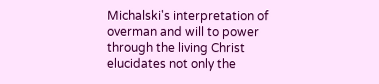Michalski's interpretation of overman and will to power through the living Christ elucidates not only the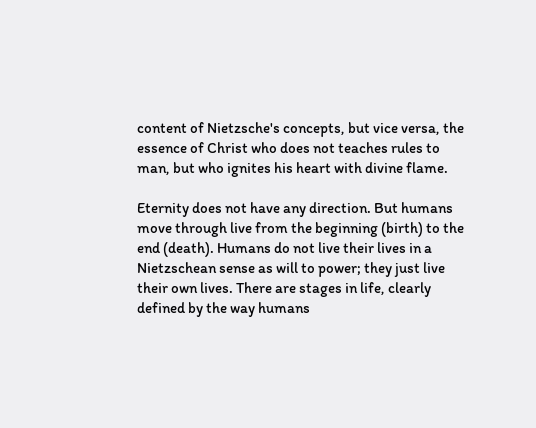content of Nietzsche's concepts, but vice versa, the essence of Christ who does not teaches rules to man, but who ignites his heart with divine flame.

Eternity does not have any direction. But humans move through live from the beginning (birth) to the end (death). Humans do not live their lives in a Nietzschean sense as will to power; they just live their own lives. There are stages in life, clearly defined by the way humans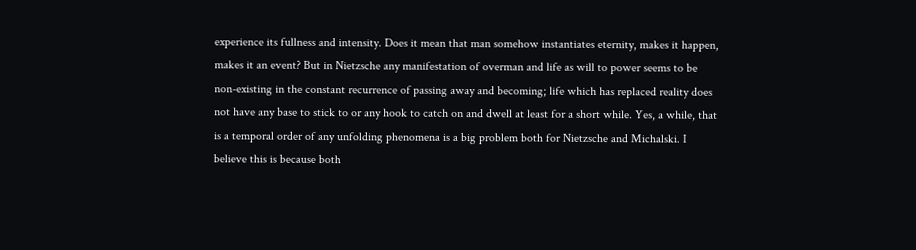experience its fullness and intensity. Does it mean that man somehow instantiates eternity, makes it happen, makes it an event? But in Nietzsche any manifestation of overman and life as will to power seems to be non-existing in the constant recurrence of passing away and becoming; life which has replaced reality does not have any base to stick to or any hook to catch on and dwell at least for a short while. Yes, a while, that is a temporal order of any unfolding phenomena is a big problem both for Nietzsche and Michalski. I believe this is because both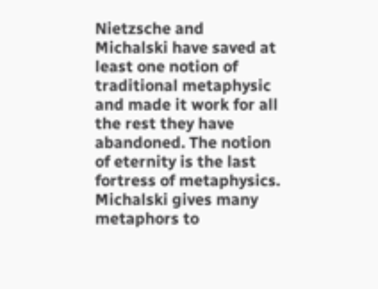Nietzsche and Michalski have saved at least one notion of traditional metaphysic and made it work for all the rest they have abandoned. The notion of eternity is the last fortress of metaphysics. Michalski gives many metaphors to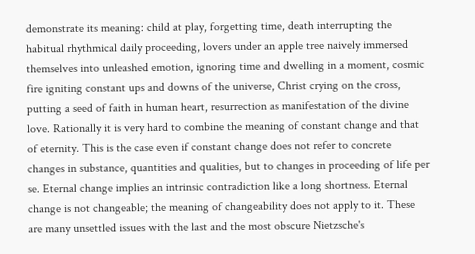demonstrate its meaning: child at play, forgetting time, death interrupting the habitual rhythmical daily proceeding, lovers under an apple tree naively immersed themselves into unleashed emotion, ignoring time and dwelling in a moment, cosmic fire igniting constant ups and downs of the universe, Christ crying on the cross, putting a seed of faith in human heart, resurrection as manifestation of the divine love. Rationally it is very hard to combine the meaning of constant change and that of eternity. This is the case even if constant change does not refer to concrete changes in substance, quantities and qualities, but to changes in proceeding of life per se. Eternal change implies an intrinsic contradiction like a long shortness. Eternal change is not changeable; the meaning of changeability does not apply to it. These are many unsettled issues with the last and the most obscure Nietzsche's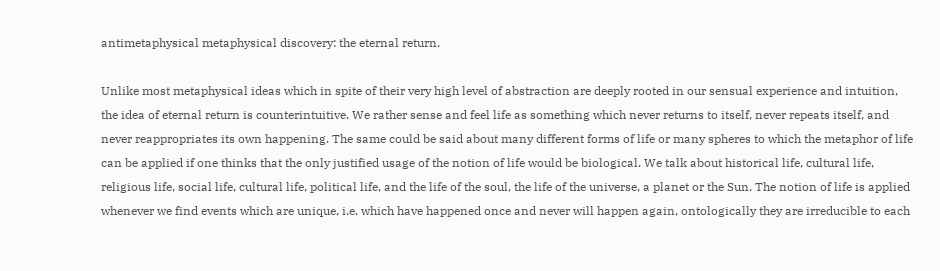antimetaphysical metaphysical discovery: the eternal return.

Unlike most metaphysical ideas which in spite of their very high level of abstraction are deeply rooted in our sensual experience and intuition, the idea of eternal return is counterintuitive. We rather sense and feel life as something which never returns to itself, never repeats itself, and never reappropriates its own happening. The same could be said about many different forms of life or many spheres to which the metaphor of life can be applied if one thinks that the only justified usage of the notion of life would be biological. We talk about historical life, cultural life, religious life, social life, cultural life, political life, and the life of the soul, the life of the universe, a planet or the Sun. The notion of life is applied whenever we find events which are unique, i.e. which have happened once and never will happen again, ontologically they are irreducible to each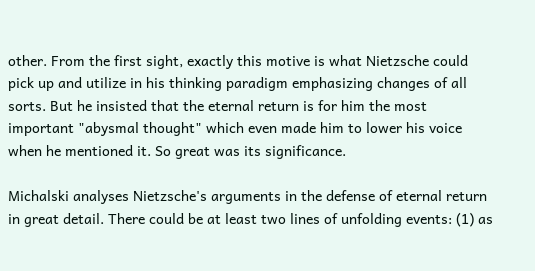other. From the first sight, exactly this motive is what Nietzsche could pick up and utilize in his thinking paradigm emphasizing changes of all sorts. But he insisted that the eternal return is for him the most important "abysmal thought" which even made him to lower his voice when he mentioned it. So great was its significance.

Michalski analyses Nietzsche's arguments in the defense of eternal return in great detail. There could be at least two lines of unfolding events: (1) as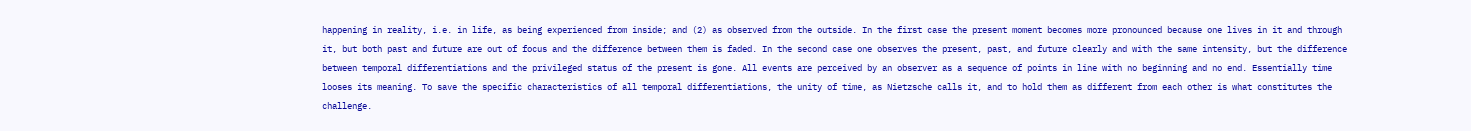happening in reality, i.e. in life, as being experienced from inside; and (2) as observed from the outside. In the first case the present moment becomes more pronounced because one lives in it and through it, but both past and future are out of focus and the difference between them is faded. In the second case one observes the present, past, and future clearly and with the same intensity, but the difference between temporal differentiations and the privileged status of the present is gone. All events are perceived by an observer as a sequence of points in line with no beginning and no end. Essentially time looses its meaning. To save the specific characteristics of all temporal differentiations, the unity of time, as Nietzsche calls it, and to hold them as different from each other is what constitutes the challenge.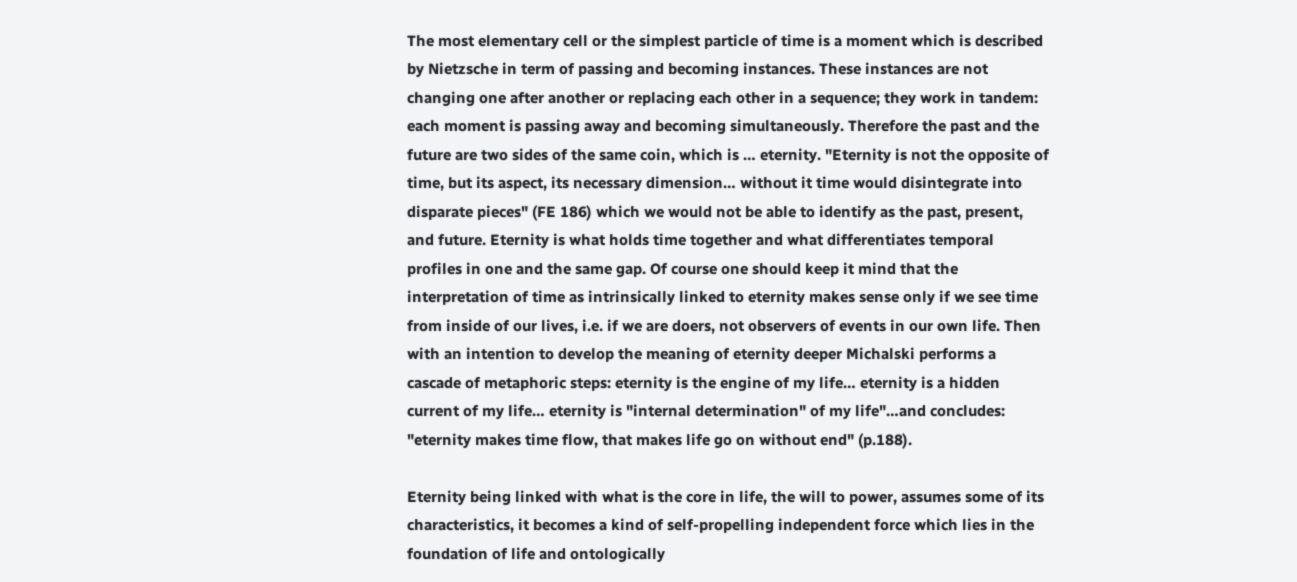The most elementary cell or the simplest particle of time is a moment which is described by Nietzsche in term of passing and becoming instances. These instances are not changing one after another or replacing each other in a sequence; they work in tandem: each moment is passing away and becoming simultaneously. Therefore the past and the future are two sides of the same coin, which is … eternity. "Eternity is not the opposite of time, but its aspect, its necessary dimension… without it time would disintegrate into disparate pieces" (FE 186) which we would not be able to identify as the past, present, and future. Eternity is what holds time together and what differentiates temporal profiles in one and the same gap. Of course one should keep it mind that the interpretation of time as intrinsically linked to eternity makes sense only if we see time from inside of our lives, i.e. if we are doers, not observers of events in our own life. Then with an intention to develop the meaning of eternity deeper Michalski performs a cascade of metaphoric steps: eternity is the engine of my life… eternity is a hidden current of my life… eternity is "internal determination" of my life"…and concludes: "eternity makes time flow, that makes life go on without end" (p.188).

Eternity being linked with what is the core in life, the will to power, assumes some of its characteristics, it becomes a kind of self-propelling independent force which lies in the foundation of life and ontologically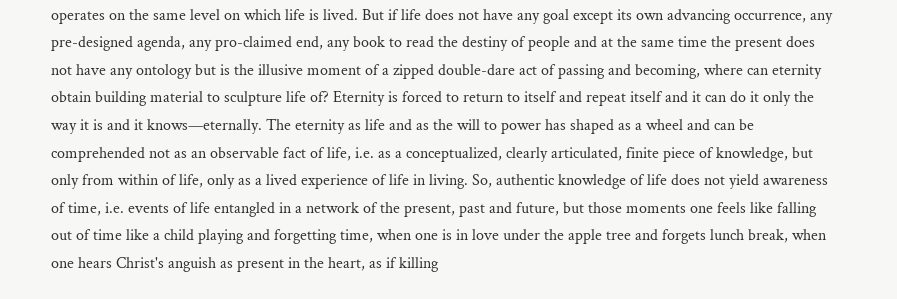operates on the same level on which life is lived. But if life does not have any goal except its own advancing occurrence, any pre-designed agenda, any pro-claimed end, any book to read the destiny of people and at the same time the present does not have any ontology but is the illusive moment of a zipped double-dare act of passing and becoming, where can eternity obtain building material to sculpture life of? Eternity is forced to return to itself and repeat itself and it can do it only the way it is and it knows—eternally. The eternity as life and as the will to power has shaped as a wheel and can be comprehended not as an observable fact of life, i.e. as a conceptualized, clearly articulated, finite piece of knowledge, but only from within of life, only as a lived experience of life in living. So, authentic knowledge of life does not yield awareness of time, i.e. events of life entangled in a network of the present, past and future, but those moments one feels like falling out of time like a child playing and forgetting time, when one is in love under the apple tree and forgets lunch break, when one hears Christ's anguish as present in the heart, as if killing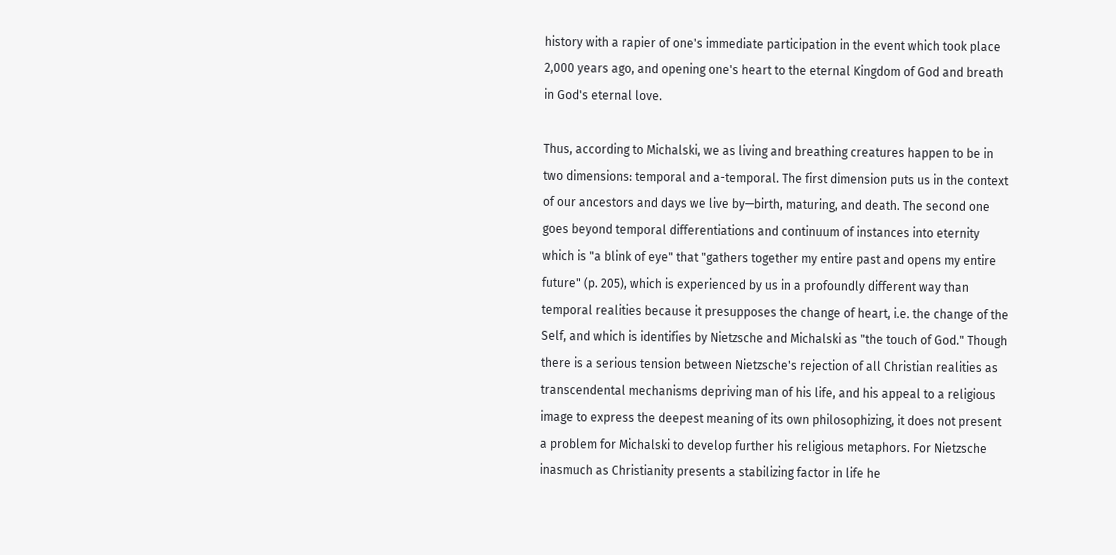history with a rapier of one's immediate participation in the event which took place 2,000 years ago, and opening one's heart to the eternal Kingdom of God and breath in God's eternal love.

Thus, according to Michalski, we as living and breathing creatures happen to be in two dimensions: temporal and a-temporal. The first dimension puts us in the context of our ancestors and days we live by—birth, maturing, and death. The second one goes beyond temporal differentiations and continuum of instances into eternity which is "a blink of eye" that "gathers together my entire past and opens my entire future" (p. 205), which is experienced by us in a profoundly different way than temporal realities because it presupposes the change of heart, i.e. the change of the Self, and which is identifies by Nietzsche and Michalski as "the touch of God." Though there is a serious tension between Nietzsche's rejection of all Christian realities as transcendental mechanisms depriving man of his life, and his appeal to a religious image to express the deepest meaning of its own philosophizing, it does not present a problem for Michalski to develop further his religious metaphors. For Nietzsche inasmuch as Christianity presents a stabilizing factor in life he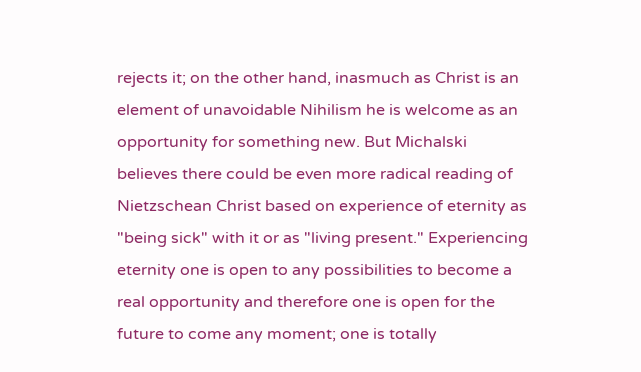rejects it; on the other hand, inasmuch as Christ is an element of unavoidable Nihilism he is welcome as an opportunity for something new. But Michalski believes there could be even more radical reading of Nietzschean Christ based on experience of eternity as "being sick" with it or as "living present." Experiencing eternity one is open to any possibilities to become a real opportunity and therefore one is open for the future to come any moment; one is totally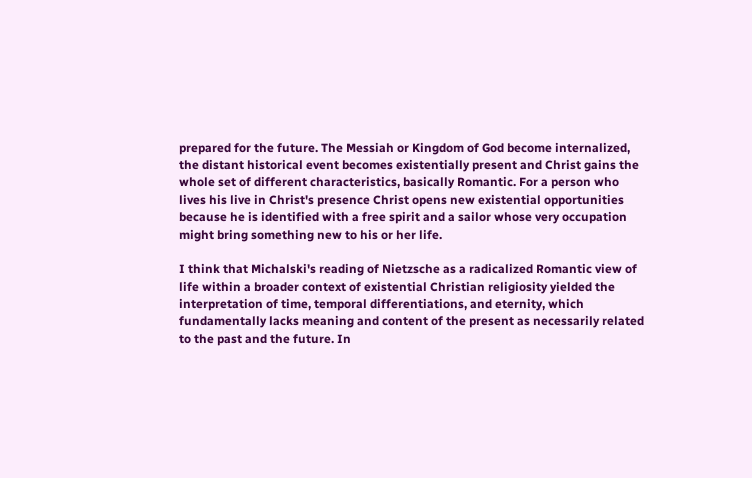prepared for the future. The Messiah or Kingdom of God become internalized, the distant historical event becomes existentially present and Christ gains the whole set of different characteristics, basically Romantic. For a person who lives his live in Christ's presence Christ opens new existential opportunities because he is identified with a free spirit and a sailor whose very occupation might bring something new to his or her life.

I think that Michalski's reading of Nietzsche as a radicalized Romantic view of life within a broader context of existential Christian religiosity yielded the interpretation of time, temporal differentiations, and eternity, which fundamentally lacks meaning and content of the present as necessarily related to the past and the future. In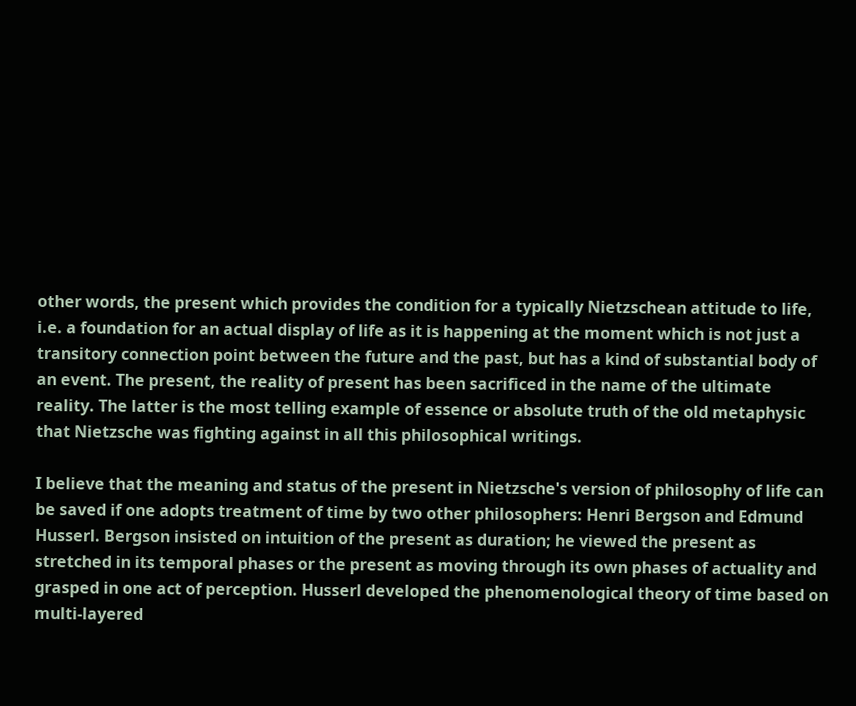other words, the present which provides the condition for a typically Nietzschean attitude to life, i.e. a foundation for an actual display of life as it is happening at the moment which is not just a transitory connection point between the future and the past, but has a kind of substantial body of an event. The present, the reality of present has been sacrificed in the name of the ultimate reality. The latter is the most telling example of essence or absolute truth of the old metaphysic that Nietzsche was fighting against in all this philosophical writings.

I believe that the meaning and status of the present in Nietzsche's version of philosophy of life can be saved if one adopts treatment of time by two other philosophers: Henri Bergson and Edmund Husserl. Bergson insisted on intuition of the present as duration; he viewed the present as stretched in its temporal phases or the present as moving through its own phases of actuality and grasped in one act of perception. Husserl developed the phenomenological theory of time based on multi-layered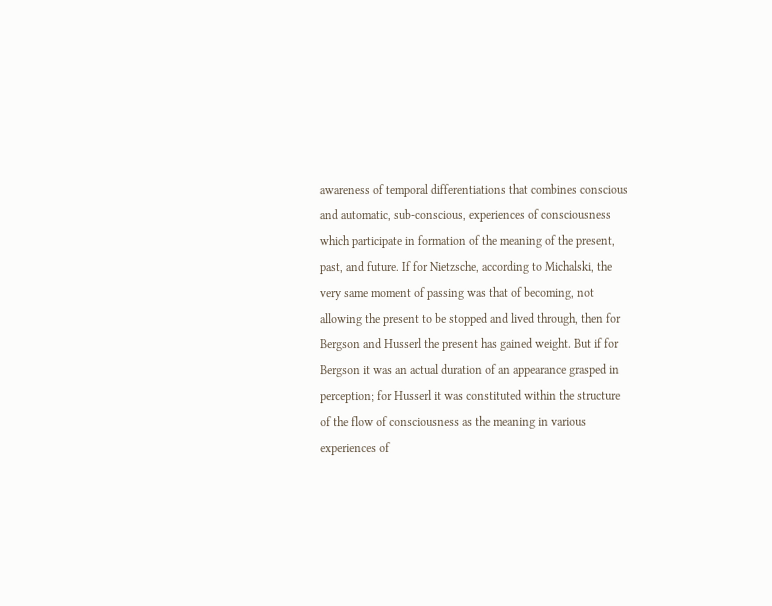awareness of temporal differentiations that combines conscious and automatic, sub-conscious, experiences of consciousness which participate in formation of the meaning of the present, past, and future. If for Nietzsche, according to Michalski, the very same moment of passing was that of becoming, not allowing the present to be stopped and lived through, then for Bergson and Husserl the present has gained weight. But if for Bergson it was an actual duration of an appearance grasped in perception; for Husserl it was constituted within the structure of the flow of consciousness as the meaning in various experiences of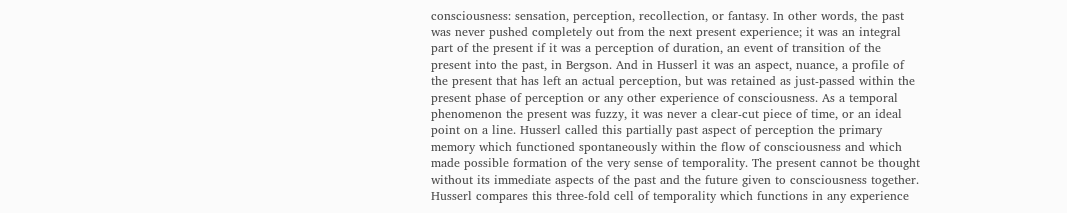consciousness: sensation, perception, recollection, or fantasy. In other words, the past was never pushed completely out from the next present experience; it was an integral part of the present if it was a perception of duration, an event of transition of the present into the past, in Bergson. And in Husserl it was an aspect, nuance, a profile of the present that has left an actual perception, but was retained as just-passed within the present phase of perception or any other experience of consciousness. As a temporal phenomenon the present was fuzzy, it was never a clear-cut piece of time, or an ideal point on a line. Husserl called this partially past aspect of perception the primary memory which functioned spontaneously within the flow of consciousness and which made possible formation of the very sense of temporality. The present cannot be thought without its immediate aspects of the past and the future given to consciousness together. Husserl compares this three-fold cell of temporality which functions in any experience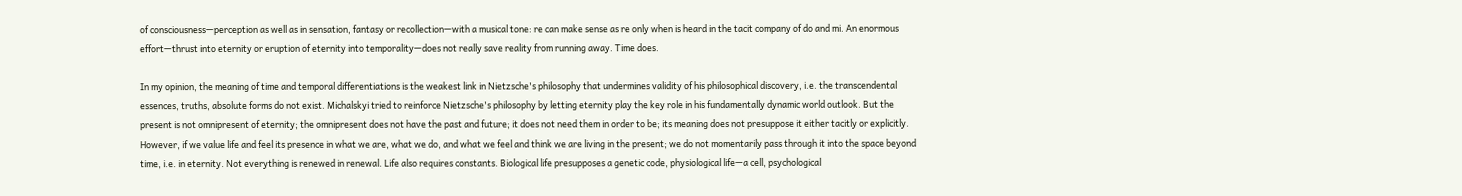of consciousness—perception as well as in sensation, fantasy or recollection—with a musical tone: re can make sense as re only when is heard in the tacit company of do and mi. An enormous effort—thrust into eternity or eruption of eternity into temporality—does not really save reality from running away. Time does.

In my opinion, the meaning of time and temporal differentiations is the weakest link in Nietzsche's philosophy that undermines validity of his philosophical discovery, i.e. the transcendental essences, truths, absolute forms do not exist. Michalskyi tried to reinforce Nietzsche's philosophy by letting eternity play the key role in his fundamentally dynamic world outlook. But the present is not omnipresent of eternity; the omnipresent does not have the past and future; it does not need them in order to be; its meaning does not presuppose it either tacitly or explicitly. However, if we value life and feel its presence in what we are, what we do, and what we feel and think we are living in the present; we do not momentarily pass through it into the space beyond time, i.e. in eternity. Not everything is renewed in renewal. Life also requires constants. Biological life presupposes a genetic code, physiological life—a cell, psychological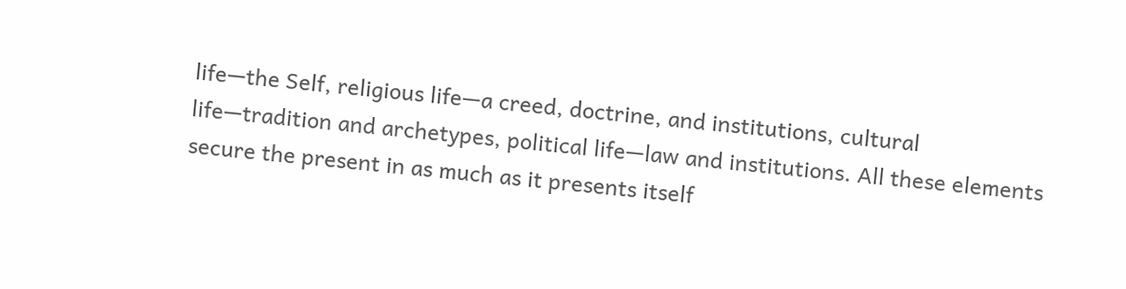life—the Self, religious life—a creed, doctrine, and institutions, cultural life—tradition and archetypes, political life—law and institutions. All these elements secure the present in as much as it presents itself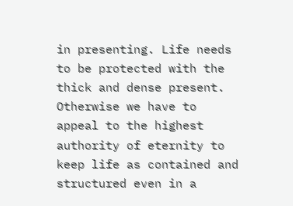in presenting. Life needs to be protected with the thick and dense present. Otherwise we have to appeal to the highest authority of eternity to keep life as contained and structured even in a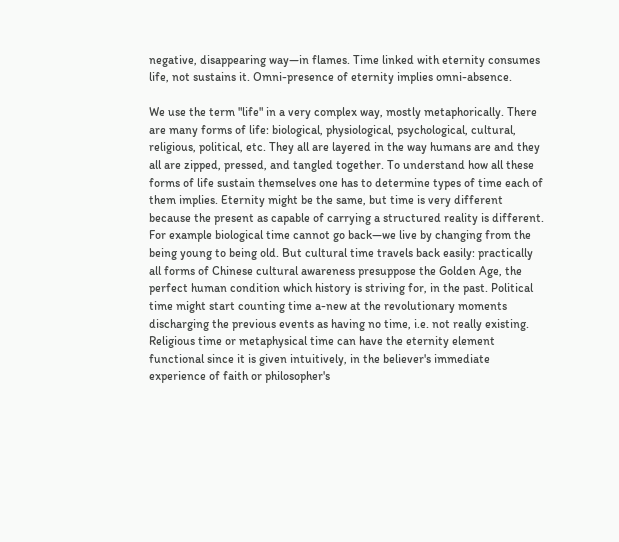negative, disappearing way—in flames. Time linked with eternity consumes life, not sustains it. Omni-presence of eternity implies omni-absence.

We use the term "life" in a very complex way, mostly metaphorically. There are many forms of life: biological, physiological, psychological, cultural, religious, political, etc. They all are layered in the way humans are and they all are zipped, pressed, and tangled together. To understand how all these forms of life sustain themselves one has to determine types of time each of them implies. Eternity might be the same, but time is very different because the present as capable of carrying a structured reality is different. For example biological time cannot go back—we live by changing from the being young to being old. But cultural time travels back easily: practically all forms of Chinese cultural awareness presuppose the Golden Age, the perfect human condition which history is striving for, in the past. Political time might start counting time a-new at the revolutionary moments discharging the previous events as having no time, i.e. not really existing. Religious time or metaphysical time can have the eternity element functional since it is given intuitively, in the believer's immediate experience of faith or philosopher's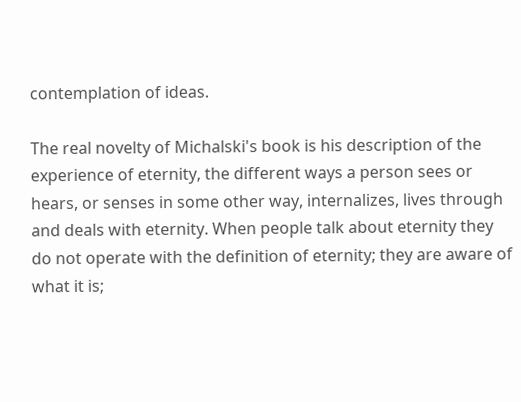contemplation of ideas.

The real novelty of Michalski's book is his description of the experience of eternity, the different ways a person sees or hears, or senses in some other way, internalizes, lives through and deals with eternity. When people talk about eternity they do not operate with the definition of eternity; they are aware of what it is;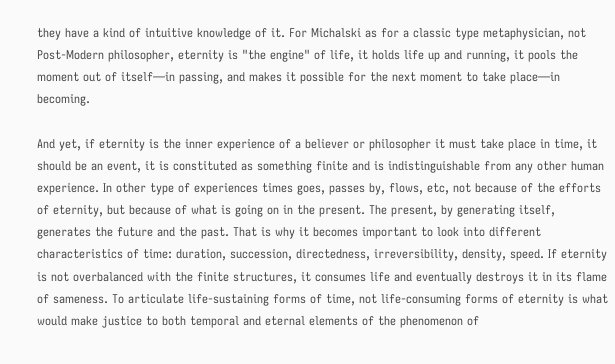they have a kind of intuitive knowledge of it. For Michalski as for a classic type metaphysician, not Post-Modern philosopher, eternity is "the engine" of life, it holds life up and running, it pools the moment out of itself—in passing, and makes it possible for the next moment to take place—in becoming.

And yet, if eternity is the inner experience of a believer or philosopher it must take place in time, it should be an event, it is constituted as something finite and is indistinguishable from any other human experience. In other type of experiences times goes, passes by, flows, etc, not because of the efforts of eternity, but because of what is going on in the present. The present, by generating itself, generates the future and the past. That is why it becomes important to look into different characteristics of time: duration, succession, directedness, irreversibility, density, speed. If eternity is not overbalanced with the finite structures, it consumes life and eventually destroys it in its flame of sameness. To articulate life-sustaining forms of time, not life-consuming forms of eternity is what would make justice to both temporal and eternal elements of the phenomenon of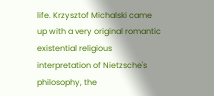life. Krzysztof Michalski came up with a very original romantic existential religious interpretation of Nietzsche's philosophy, the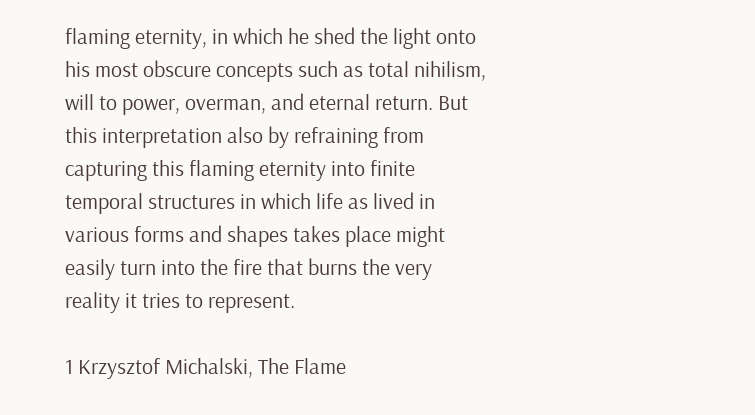flaming eternity, in which he shed the light onto his most obscure concepts such as total nihilism, will to power, overman, and eternal return. But this interpretation also by refraining from capturing this flaming eternity into finite temporal structures in which life as lived in various forms and shapes takes place might easily turn into the fire that burns the very reality it tries to represent.

1 Krzysztof Michalski, The Flame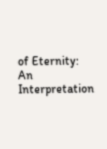of Eternity: An Interpretation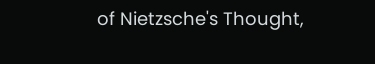of Nietzsche's Thought,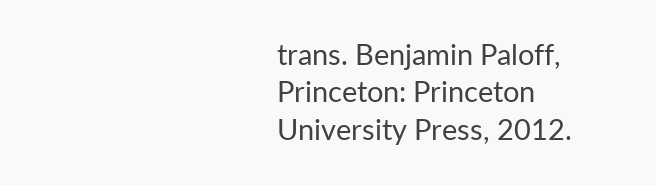trans. Benjamin Paloff, Princeton: Princeton University Press, 2012.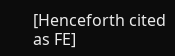[Henceforth cited as FE]